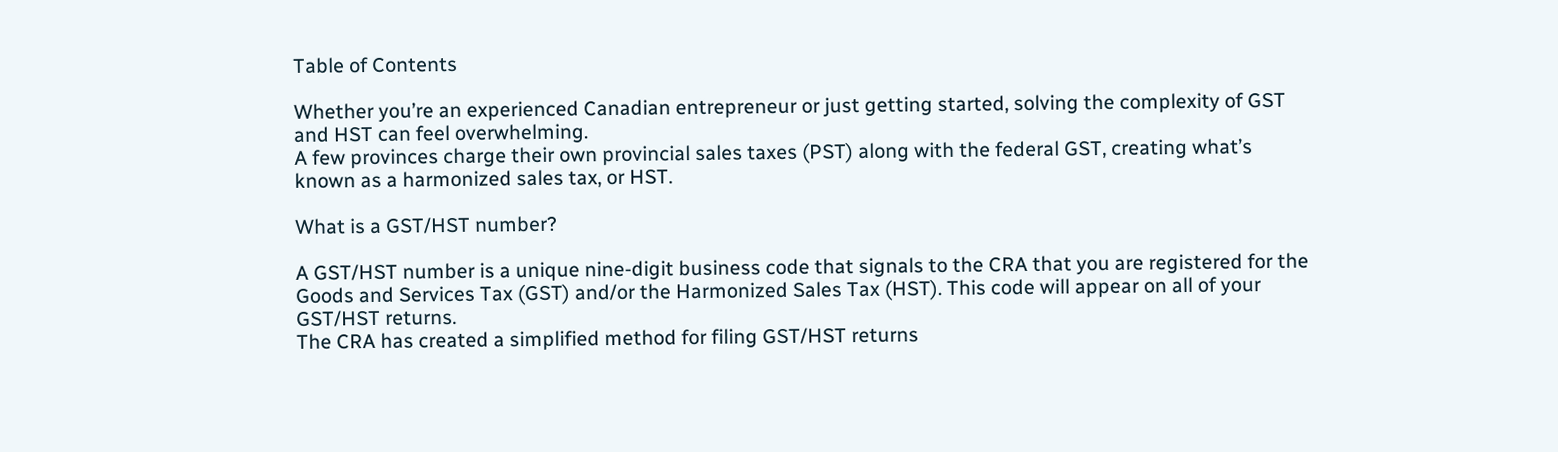Table of Contents

Whether you’re an experienced Canadian entrepreneur or just getting started, solving the complexity of GST and HST can feel overwhelming.
A few provinces charge their own provincial sales taxes (PST) along with the federal GST, creating what’s known as a harmonized sales tax, or HST.

What is a GST/HST number?

A GST/HST number is a unique nine-digit business code that signals to the CRA that you are registered for the Goods and Services Tax (GST) and/or the Harmonized Sales Tax (HST). This code will appear on all of your GST/HST returns.
The CRA has created a simplified method for filing GST/HST returns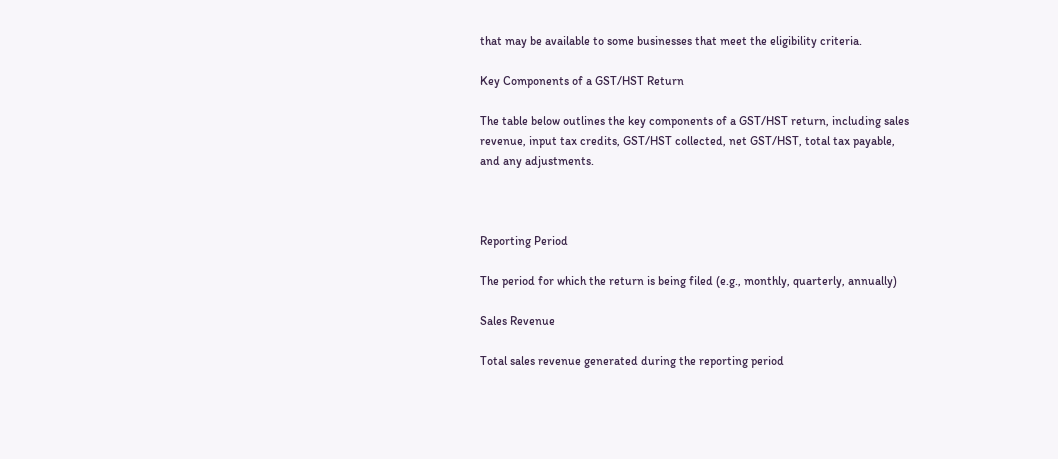that may be available to some businesses that meet the eligibility criteria.

Key Components of a GST/HST Return

The table below outlines the key components of a GST/HST return, including sales revenue, input tax credits, GST/HST collected, net GST/HST, total tax payable, and any adjustments.



Reporting Period

The period for which the return is being filed (e.g., monthly, quarterly, annually)

Sales Revenue

Total sales revenue generated during the reporting period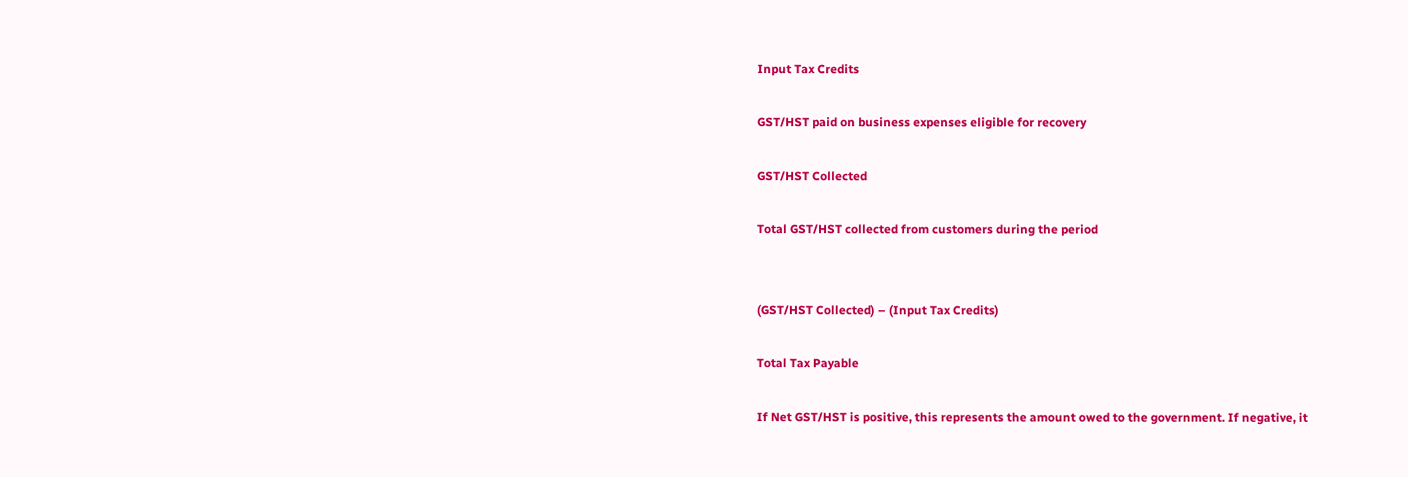Input Tax Credits

GST/HST paid on business expenses eligible for recovery

GST/HST Collected

Total GST/HST collected from customers during the period


(GST/HST Collected) – (Input Tax Credits)

Total Tax Payable

If Net GST/HST is positive, this represents the amount owed to the government. If negative, it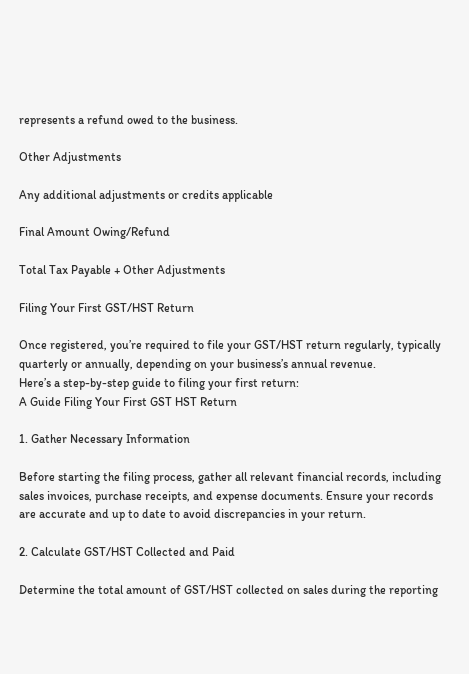represents a refund owed to the business.

Other Adjustments

Any additional adjustments or credits applicable

Final Amount Owing/Refund

Total Tax Payable + Other Adjustments

Filing Your First GST/HST Return

Once registered, you’re required to file your GST/HST return regularly, typically quarterly or annually, depending on your business’s annual revenue.
Here’s a step-by-step guide to filing your first return:
A Guide Filing Your First GST HST Return

1. Gather Necessary Information

Before starting the filing process, gather all relevant financial records, including sales invoices, purchase receipts, and expense documents. Ensure your records are accurate and up to date to avoid discrepancies in your return.

2. Calculate GST/HST Collected and Paid

Determine the total amount of GST/HST collected on sales during the reporting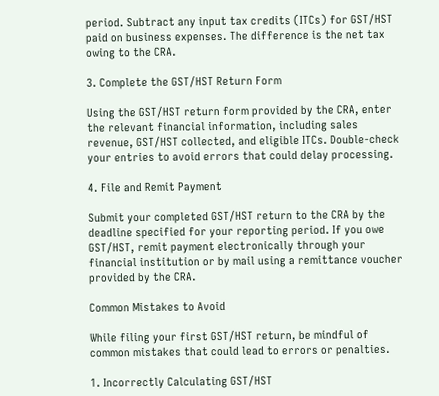period. Subtract any input tax credits (ITCs) for GST/HST paid on business expenses. The difference is the net tax owing to the CRA.

3. Complete the GST/HST Return Form

Using the GST/HST return form provided by the CRA, enter the relevant financial information, including sales revenue, GST/HST collected, and eligible ITCs. Double-check your entries to avoid errors that could delay processing.

4. File and Remit Payment

Submit your completed GST/HST return to the CRA by the deadline specified for your reporting period. If you owe GST/HST, remit payment electronically through your financial institution or by mail using a remittance voucher provided by the CRA.

Common Mistakes to Avoid

While filing your first GST/HST return, be mindful of common mistakes that could lead to errors or penalties.

1. Incorrectly Calculating GST/HST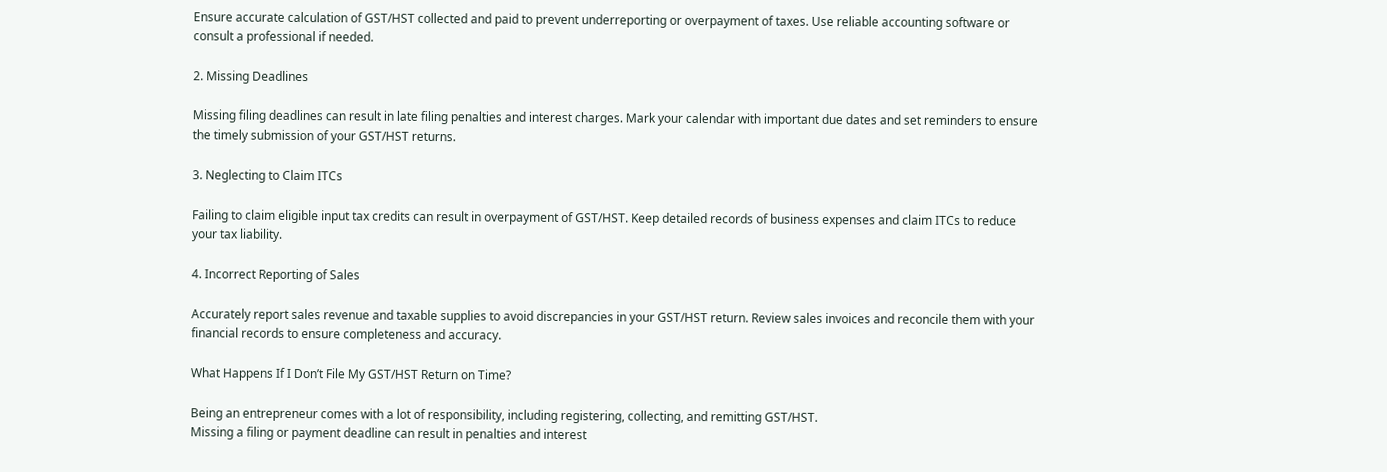Ensure accurate calculation of GST/HST collected and paid to prevent underreporting or overpayment of taxes. Use reliable accounting software or consult a professional if needed.

2. Missing Deadlines

Missing filing deadlines can result in late filing penalties and interest charges. Mark your calendar with important due dates and set reminders to ensure the timely submission of your GST/HST returns.

3. Neglecting to Claim ITCs

Failing to claim eligible input tax credits can result in overpayment of GST/HST. Keep detailed records of business expenses and claim ITCs to reduce your tax liability.

4. Incorrect Reporting of Sales

Accurately report sales revenue and taxable supplies to avoid discrepancies in your GST/HST return. Review sales invoices and reconcile them with your financial records to ensure completeness and accuracy.

What Happens If I Don’t File My GST/HST Return on Time?

Being an entrepreneur comes with a lot of responsibility, including registering, collecting, and remitting GST/HST.
Missing a filing or payment deadline can result in penalties and interest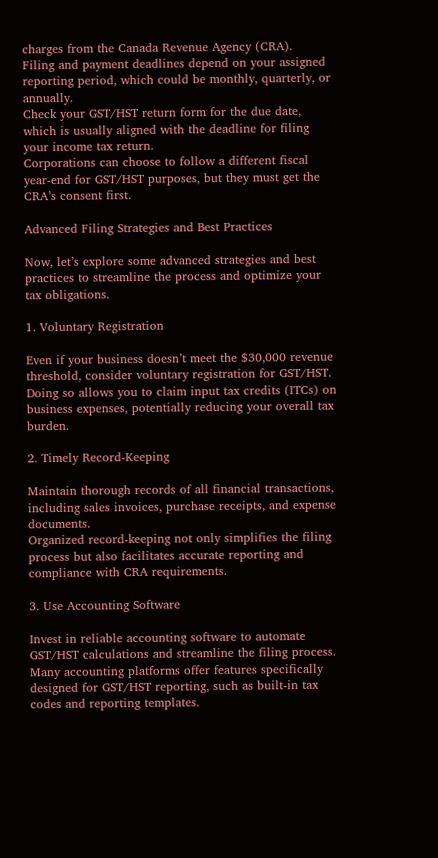charges from the Canada Revenue Agency (CRA).
Filing and payment deadlines depend on your assigned reporting period, which could be monthly, quarterly, or annually.
Check your GST/HST return form for the due date, which is usually aligned with the deadline for filing your income tax return.
Corporations can choose to follow a different fiscal year-end for GST/HST purposes, but they must get the CRA’s consent first.

Advanced Filing Strategies and Best Practices

Now, let’s explore some advanced strategies and best practices to streamline the process and optimize your tax obligations.

1. Voluntary Registration

Even if your business doesn’t meet the $30,000 revenue threshold, consider voluntary registration for GST/HST.
Doing so allows you to claim input tax credits (ITCs) on business expenses, potentially reducing your overall tax burden.

2. Timely Record-Keeping

Maintain thorough records of all financial transactions, including sales invoices, purchase receipts, and expense documents.
Organized record-keeping not only simplifies the filing process but also facilitates accurate reporting and compliance with CRA requirements.

3. Use Accounting Software

Invest in reliable accounting software to automate GST/HST calculations and streamline the filing process. Many accounting platforms offer features specifically designed for GST/HST reporting, such as built-in tax codes and reporting templates.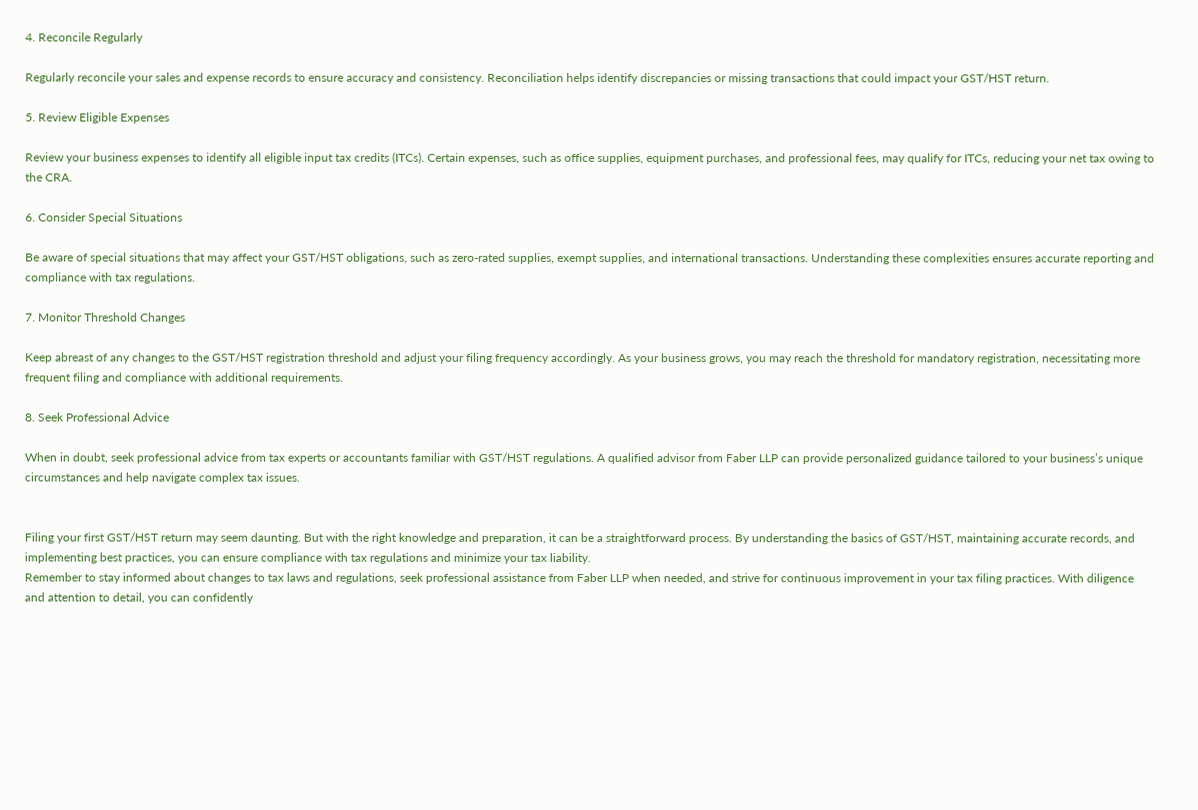4. Reconcile Regularly

Regularly reconcile your sales and expense records to ensure accuracy and consistency. Reconciliation helps identify discrepancies or missing transactions that could impact your GST/HST return.

5. Review Eligible Expenses

Review your business expenses to identify all eligible input tax credits (ITCs). Certain expenses, such as office supplies, equipment purchases, and professional fees, may qualify for ITCs, reducing your net tax owing to the CRA.

6. Consider Special Situations

Be aware of special situations that may affect your GST/HST obligations, such as zero-rated supplies, exempt supplies, and international transactions. Understanding these complexities ensures accurate reporting and compliance with tax regulations.

7. Monitor Threshold Changes

Keep abreast of any changes to the GST/HST registration threshold and adjust your filing frequency accordingly. As your business grows, you may reach the threshold for mandatory registration, necessitating more frequent filing and compliance with additional requirements.

8. Seek Professional Advice

When in doubt, seek professional advice from tax experts or accountants familiar with GST/HST regulations. A qualified advisor from Faber LLP can provide personalized guidance tailored to your business’s unique circumstances and help navigate complex tax issues.


Filing your first GST/HST return may seem daunting. But with the right knowledge and preparation, it can be a straightforward process. By understanding the basics of GST/HST, maintaining accurate records, and implementing best practices, you can ensure compliance with tax regulations and minimize your tax liability.
Remember to stay informed about changes to tax laws and regulations, seek professional assistance from Faber LLP when needed, and strive for continuous improvement in your tax filing practices. With diligence and attention to detail, you can confidently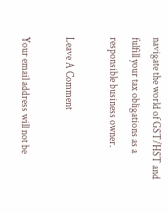navigate the world of GST/HST and fulfill your tax obligations as a responsible business owner.

Leave A Comment

Your email address will not be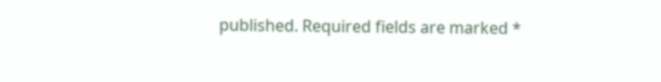published. Required fields are marked *